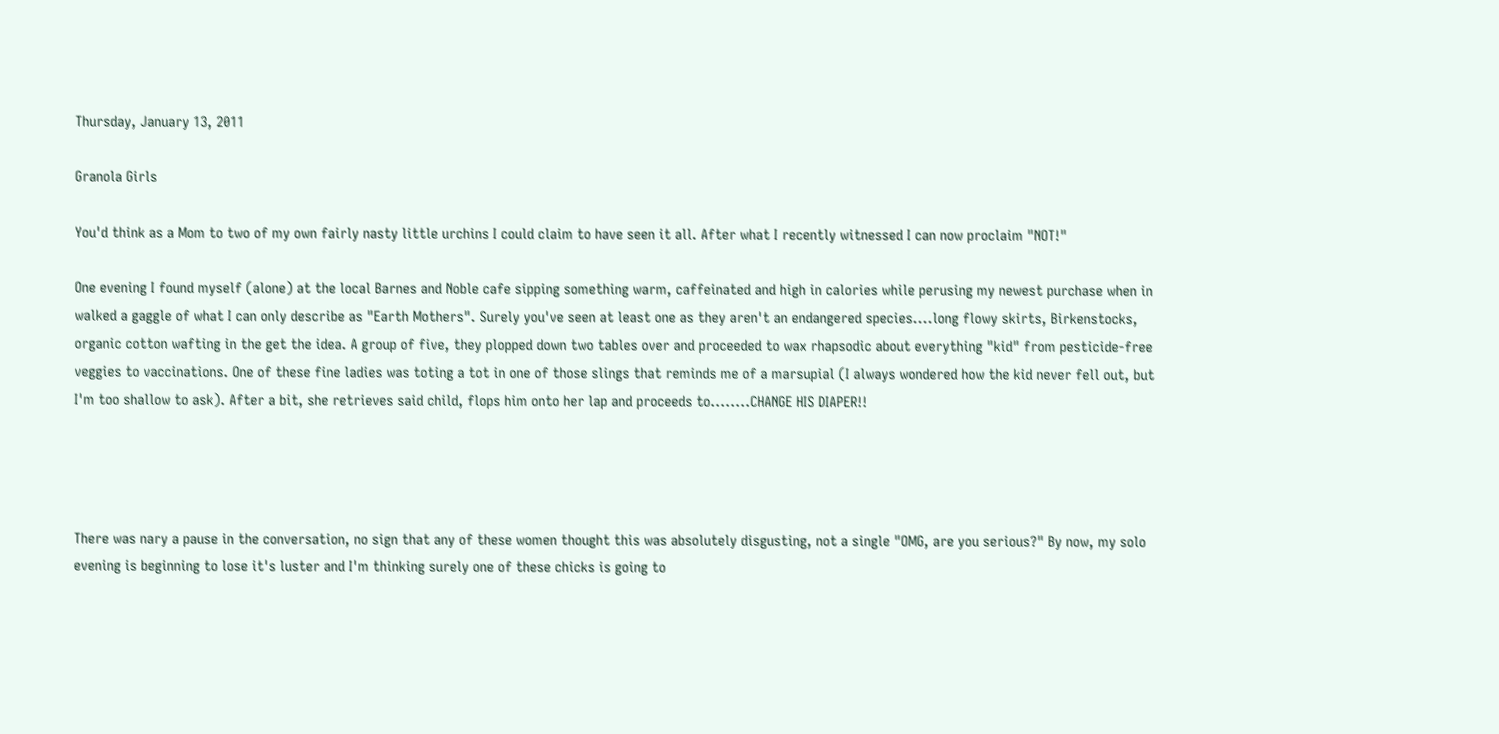Thursday, January 13, 2011

Granola Girls

You'd think as a Mom to two of my own fairly nasty little urchins I could claim to have seen it all. After what I recently witnessed I can now proclaim "NOT!"

One evening I found myself (alone) at the local Barnes and Noble cafe sipping something warm, caffeinated and high in calories while perusing my newest purchase when in walked a gaggle of what I can only describe as "Earth Mothers". Surely you've seen at least one as they aren't an endangered species....long flowy skirts, Birkenstocks, organic cotton wafting in the get the idea. A group of five, they plopped down two tables over and proceeded to wax rhapsodic about everything "kid" from pesticide-free veggies to vaccinations. One of these fine ladies was toting a tot in one of those slings that reminds me of a marsupial (I always wondered how the kid never fell out, but I'm too shallow to ask). After a bit, she retrieves said child, flops him onto her lap and proceeds to........CHANGE HIS DIAPER!!




There was nary a pause in the conversation, no sign that any of these women thought this was absolutely disgusting, not a single "OMG, are you serious?" By now, my solo evening is beginning to lose it's luster and I'm thinking surely one of these chicks is going to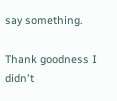say something.

Thank goodness I didn't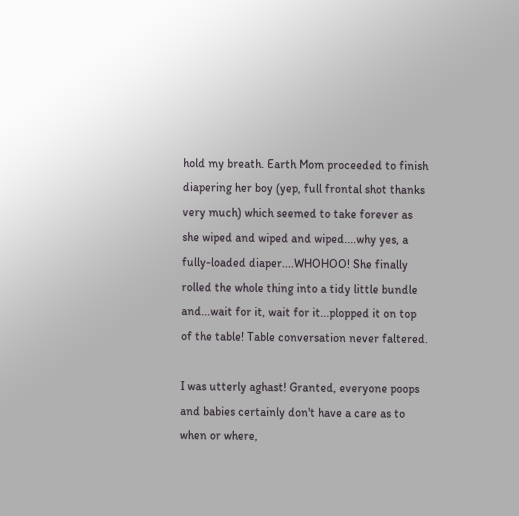hold my breath. Earth Mom proceeded to finish diapering her boy (yep, full frontal shot thanks very much) which seemed to take forever as she wiped and wiped and wiped....why yes, a fully-loaded diaper....WHOHOO! She finally rolled the whole thing into a tidy little bundle and...wait for it, wait for it...plopped it on top of the table! Table conversation never faltered.

I was utterly aghast! Granted, everyone poops and babies certainly don't have a care as to when or where,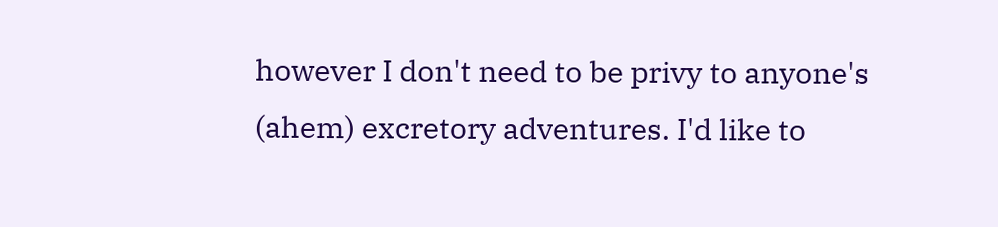however I don't need to be privy to anyone's (ahem) excretory adventures. I'd like to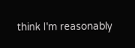think I'm reasonably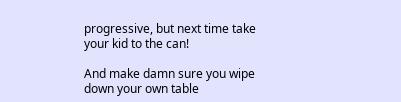progressive, but next time take your kid to the can!

And make damn sure you wipe down your own table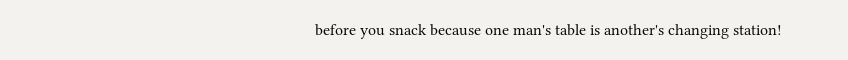before you snack because one man's table is another's changing station!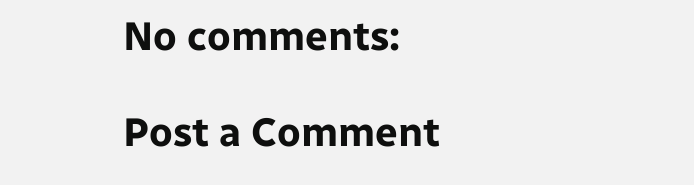No comments:

Post a Comment